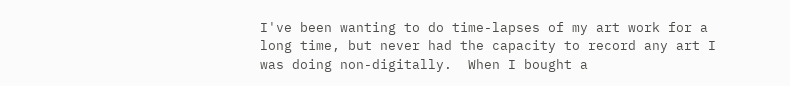I've been wanting to do time-lapses of my art work for a long time, but never had the capacity to record any art I was doing non-digitally.  When I bought a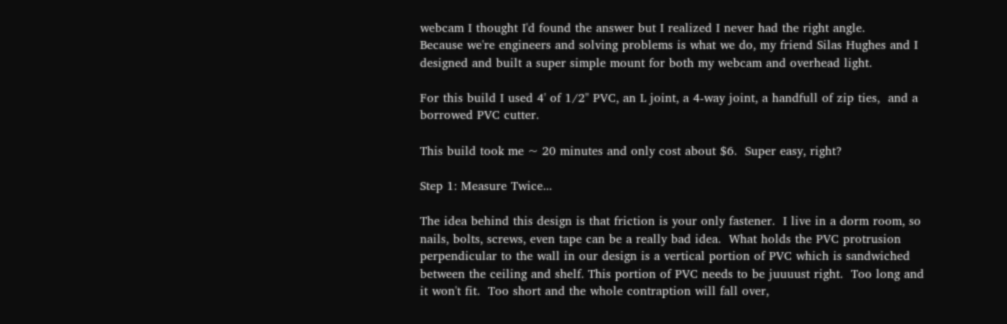webcam I thought I'd found the answer but I realized I never had the right angle.
Because we're engineers and solving problems is what we do, my friend Silas Hughes and I designed and built a super simple mount for both my webcam and overhead light.

For this build I used 4' of 1/2" PVC, an L joint, a 4-way joint, a handfull of zip ties,  and a borrowed PVC cutter.

This build took me ~ 20 minutes and only cost about $6.  Super easy, right?

Step 1: Measure Twice...

The idea behind this design is that friction is your only fastener.  I live in a dorm room, so nails, bolts, screws, even tape can be a really bad idea.  What holds the PVC protrusion perpendicular to the wall in our design is a vertical portion of PVC which is sandwiched between the ceiling and shelf. This portion of PVC needs to be juuuust right.  Too long and it won't fit.  Too short and the whole contraption will fall over,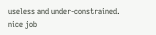useless and under-constrained.
nice job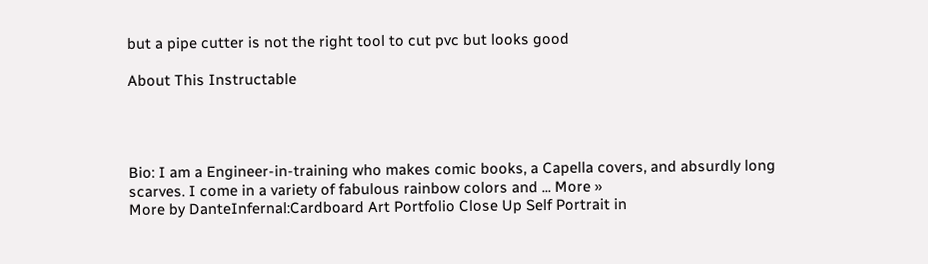but a pipe cutter is not the right tool to cut pvc but looks good

About This Instructable




Bio: I am a Engineer-in-training who makes comic books, a Capella covers, and absurdly long scarves. I come in a variety of fabulous rainbow colors and ... More »
More by DanteInfernal:Cardboard Art Portfolio Close Up Self Portrait in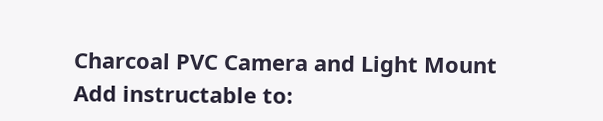Charcoal PVC Camera and Light Mount
Add instructable to: